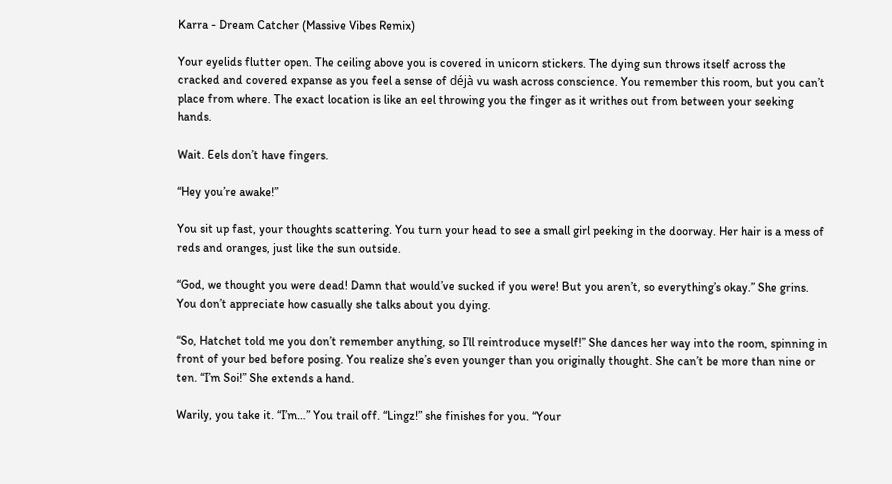Karra - Dream Catcher (Massive Vibes Remix)

Your eyelids flutter open. The ceiling above you is covered in unicorn stickers. The dying sun throws itself across the cracked and covered expanse as you feel a sense of déjà vu wash across conscience. You remember this room, but you can’t place from where. The exact location is like an eel throwing you the finger as it writhes out from between your seeking hands.

Wait. Eels don’t have fingers.

“Hey you’re awake!”

You sit up fast, your thoughts scattering. You turn your head to see a small girl peeking in the doorway. Her hair is a mess of reds and oranges, just like the sun outside.

“God, we thought you were dead! Damn that would’ve sucked if you were! But you aren’t, so everything’s okay.” She grins. You don’t appreciate how casually she talks about you dying.

“So, Hatchet told me you don’t remember anything, so I’ll reintroduce myself!” She dances her way into the room, spinning in front of your bed before posing. You realize she’s even younger than you originally thought. She can’t be more than nine or ten. “I’m Soi!” She extends a hand.

Warily, you take it. “I’m…” You trail off. “Lingz!” she finishes for you. “Your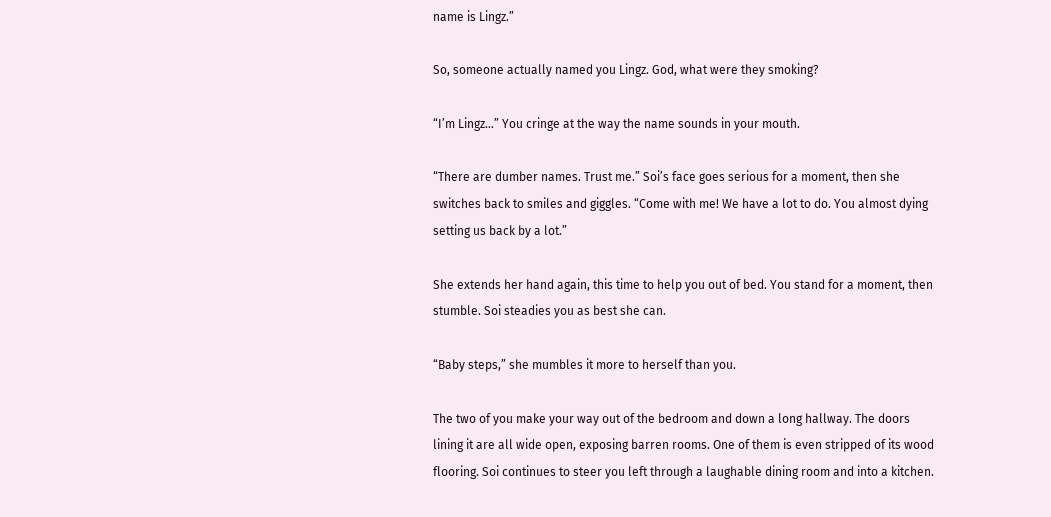name is Lingz.”

So, someone actually named you Lingz. God, what were they smoking?

“I’m Lingz…” You cringe at the way the name sounds in your mouth.

“There are dumber names. Trust me.” Soi’s face goes serious for a moment, then she switches back to smiles and giggles. “Come with me! We have a lot to do. You almost dying setting us back by a lot.”

She extends her hand again, this time to help you out of bed. You stand for a moment, then stumble. Soi steadies you as best she can.

“Baby steps,” she mumbles it more to herself than you.

The two of you make your way out of the bedroom and down a long hallway. The doors lining it are all wide open, exposing barren rooms. One of them is even stripped of its wood flooring. Soi continues to steer you left through a laughable dining room and into a kitchen.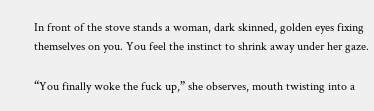In front of the stove stands a woman, dark skinned, golden eyes fixing themselves on you. You feel the instinct to shrink away under her gaze.

“You finally woke the fuck up,” she observes, mouth twisting into a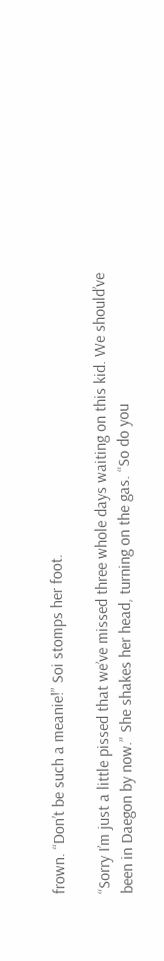frown. “Don’t be such a meanie!” Soi stomps her foot.

“Sorry I’m just a little pissed that we’ve missed three whole days waiting on this kid. We should’ve been in Daegon by now.” She shakes her head, turning on the gas. “So do you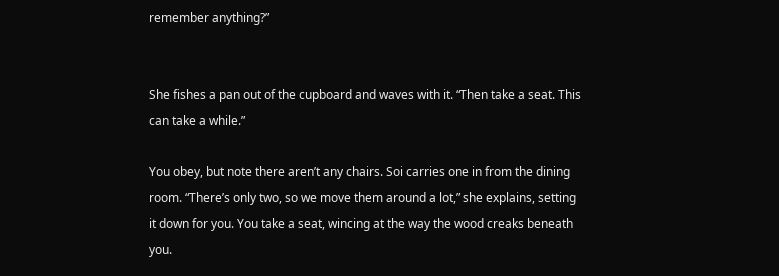remember anything?”


She fishes a pan out of the cupboard and waves with it. “Then take a seat. This can take a while.”

You obey, but note there aren’t any chairs. Soi carries one in from the dining room. “There’s only two, so we move them around a lot,” she explains, setting it down for you. You take a seat, wincing at the way the wood creaks beneath you.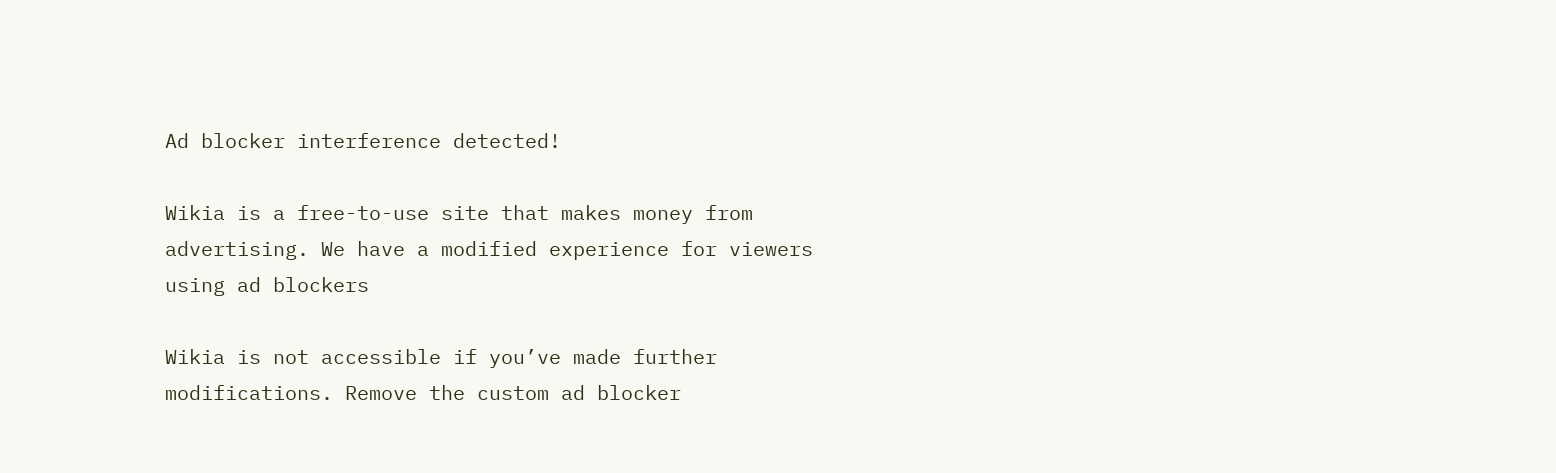Ad blocker interference detected!

Wikia is a free-to-use site that makes money from advertising. We have a modified experience for viewers using ad blockers

Wikia is not accessible if you’ve made further modifications. Remove the custom ad blocker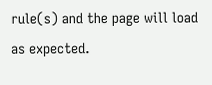rule(s) and the page will load as expected.